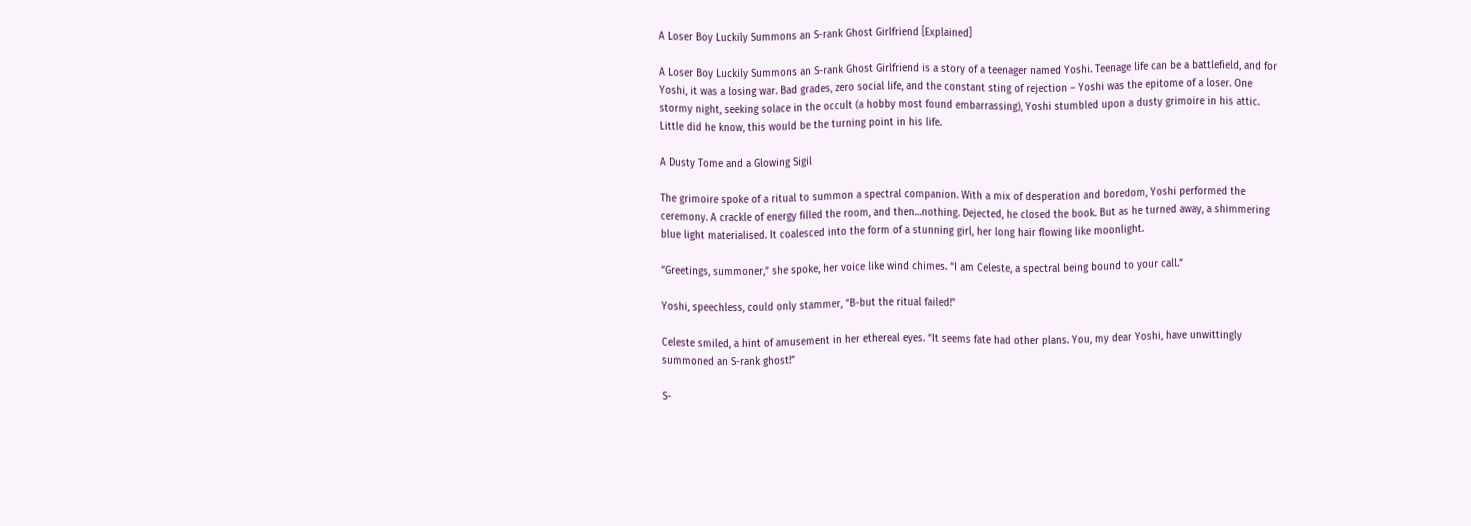A Loser Boy Luckily Summons an S-rank Ghost Girlfriend [Explained]

A Loser Boy Luckily Summons an S-rank Ghost Girlfriend is a story of a teenager named Yoshi. Teenage life can be a battlefield, and for Yoshi, it was a losing war. Bad grades, zero social life, and the constant sting of rejection – Yoshi was the epitome of a loser. One stormy night, seeking solace in the occult (a hobby most found embarrassing), Yoshi stumbled upon a dusty grimoire in his attic. Little did he know, this would be the turning point in his life.

A Dusty Tome and a Glowing Sigil

The grimoire spoke of a ritual to summon a spectral companion. With a mix of desperation and boredom, Yoshi performed the ceremony. A crackle of energy filled the room, and then…nothing. Dejected, he closed the book. But as he turned away, a shimmering blue light materialised. It coalesced into the form of a stunning girl, her long hair flowing like moonlight.

“Greetings, summoner,” she spoke, her voice like wind chimes. “I am Celeste, a spectral being bound to your call.”

Yoshi, speechless, could only stammer, “B-but the ritual failed!”

Celeste smiled, a hint of amusement in her ethereal eyes. “It seems fate had other plans. You, my dear Yoshi, have unwittingly summoned an S-rank ghost!”

S-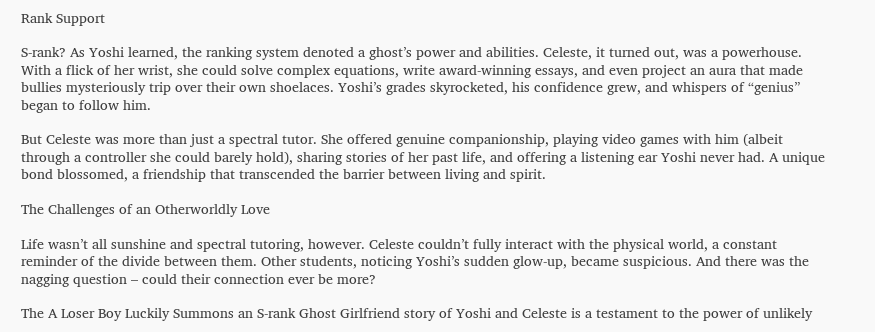Rank Support

S-rank? As Yoshi learned, the ranking system denoted a ghost’s power and abilities. Celeste, it turned out, was a powerhouse. With a flick of her wrist, she could solve complex equations, write award-winning essays, and even project an aura that made bullies mysteriously trip over their own shoelaces. Yoshi’s grades skyrocketed, his confidence grew, and whispers of “genius” began to follow him.

But Celeste was more than just a spectral tutor. She offered genuine companionship, playing video games with him (albeit through a controller she could barely hold), sharing stories of her past life, and offering a listening ear Yoshi never had. A unique bond blossomed, a friendship that transcended the barrier between living and spirit.

The Challenges of an Otherworldly Love

Life wasn’t all sunshine and spectral tutoring, however. Celeste couldn’t fully interact with the physical world, a constant reminder of the divide between them. Other students, noticing Yoshi’s sudden glow-up, became suspicious. And there was the nagging question – could their connection ever be more?

The A Loser Boy Luckily Summons an S-rank Ghost Girlfriend story of Yoshi and Celeste is a testament to the power of unlikely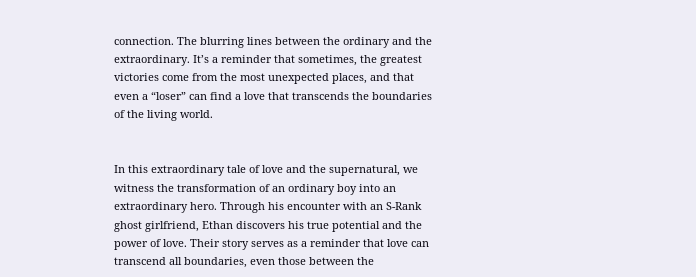connection. The blurring lines between the ordinary and the extraordinary. It’s a reminder that sometimes, the greatest victories come from the most unexpected places, and that even a “loser” can find a love that transcends the boundaries of the living world.


In this extraordinary tale of love and the supernatural, we witness the transformation of an ordinary boy into an extraordinary hero. Through his encounter with an S-Rank ghost girlfriend, Ethan discovers his true potential and the power of love. Their story serves as a reminder that love can transcend all boundaries, even those between the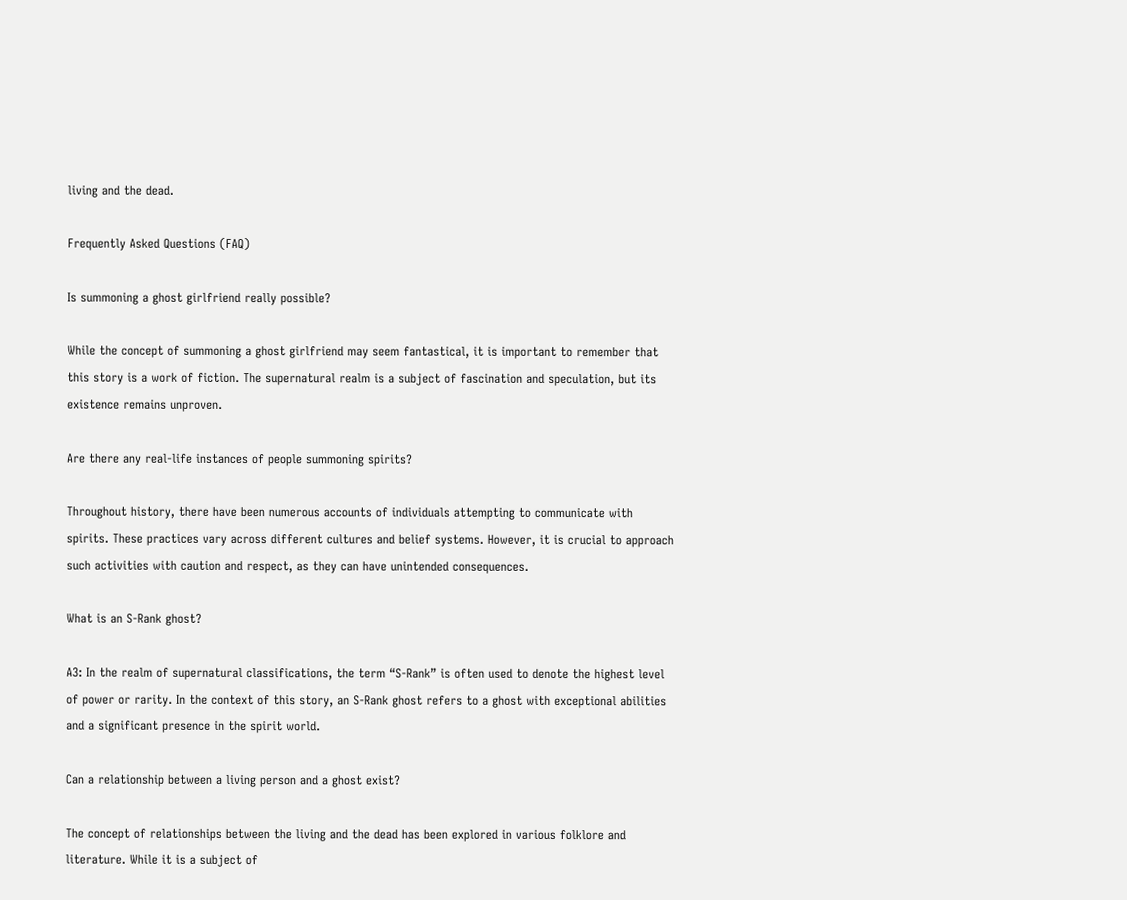living and the dead.

Frequently Asked Questions (FAQ)

Is summoning a ghost girlfriend really possible?

While the concept of summoning a ghost girlfriend may seem fantastical, it is important to remember that this story is a work of fiction. The supernatural realm is a subject of fascination and speculation, but its existence remains unproven.

Are there any real-life instances of people summoning spirits?

Throughout history, there have been numerous accounts of individuals attempting to communicate with spirits. These practices vary across different cultures and belief systems. However, it is crucial to approach such activities with caution and respect, as they can have unintended consequences.

What is an S-Rank ghost?

A3: In the realm of supernatural classifications, the term “S-Rank” is often used to denote the highest level of power or rarity. In the context of this story, an S-Rank ghost refers to a ghost with exceptional abilities and a significant presence in the spirit world.

Can a relationship between a living person and a ghost exist?

The concept of relationships between the living and the dead has been explored in various folklore and literature. While it is a subject of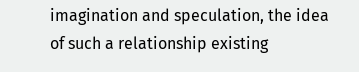imagination and speculation, the idea of such a relationship existing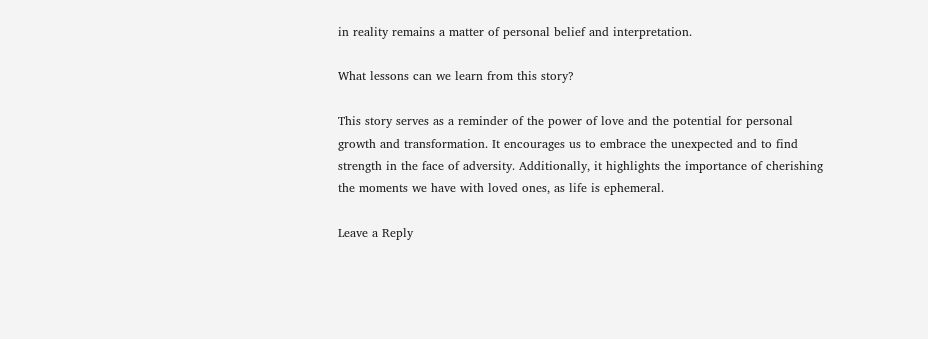in reality remains a matter of personal belief and interpretation.

What lessons can we learn from this story?

This story serves as a reminder of the power of love and the potential for personal growth and transformation. It encourages us to embrace the unexpected and to find strength in the face of adversity. Additionally, it highlights the importance of cherishing the moments we have with loved ones, as life is ephemeral.

Leave a Reply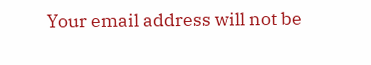Your email address will not be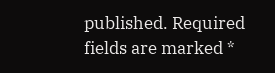published. Required fields are marked *